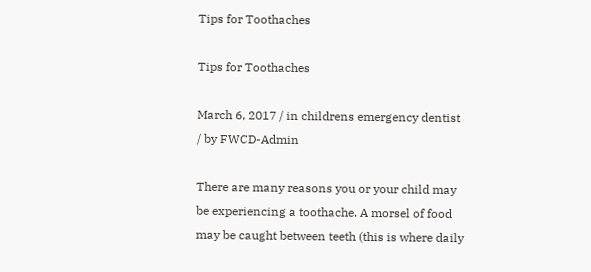Tips for Toothaches

Tips for Toothaches

March 6, 2017 / in childrens emergency dentist / by FWCD-Admin

There are many reasons you or your child may be experiencing a toothache. A morsel of food may be caught between teeth (this is where daily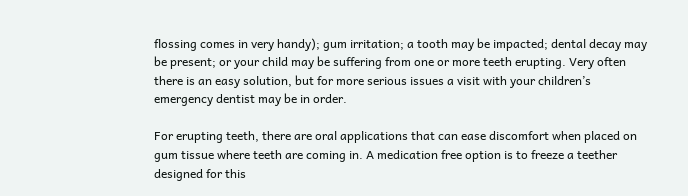flossing comes in very handy); gum irritation; a tooth may be impacted; dental decay may be present; or your child may be suffering from one or more teeth erupting. Very often there is an easy solution, but for more serious issues a visit with your children’s emergency dentist may be in order.

For erupting teeth, there are oral applications that can ease discomfort when placed on gum tissue where teeth are coming in. A medication free option is to freeze a teether designed for this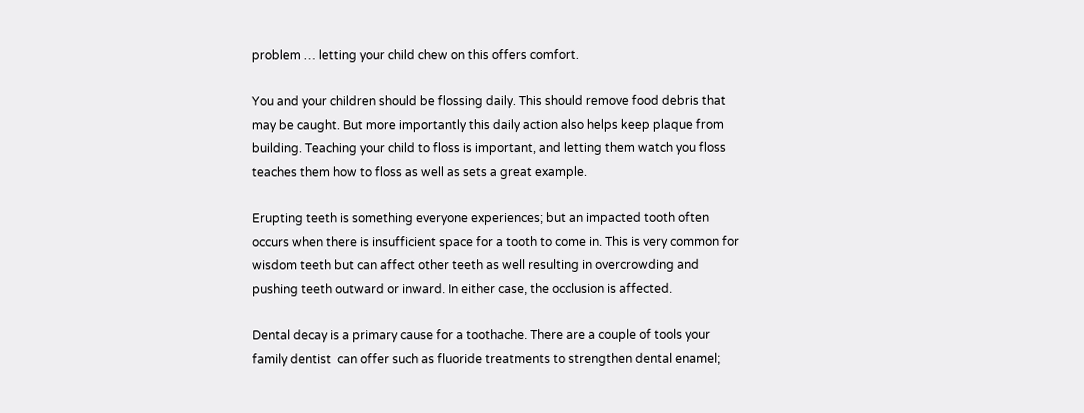problem … letting your child chew on this offers comfort.

You and your children should be flossing daily. This should remove food debris that may be caught. But more importantly this daily action also helps keep plaque from building. Teaching your child to floss is important, and letting them watch you floss teaches them how to floss as well as sets a great example.

Erupting teeth is something everyone experiences; but an impacted tooth often occurs when there is insufficient space for a tooth to come in. This is very common for wisdom teeth but can affect other teeth as well resulting in overcrowding and pushing teeth outward or inward. In either case, the occlusion is affected.

Dental decay is a primary cause for a toothache. There are a couple of tools your family dentist  can offer such as fluoride treatments to strengthen dental enamel;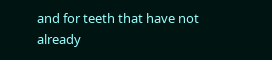and for teeth that have not already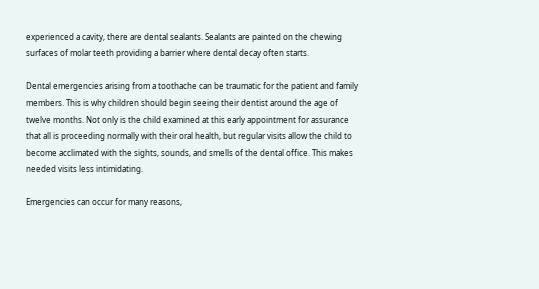experienced a cavity, there are dental sealants. Sealants are painted on the chewing surfaces of molar teeth providing a barrier where dental decay often starts.

Dental emergencies arising from a toothache can be traumatic for the patient and family members. This is why children should begin seeing their dentist around the age of twelve months. Not only is the child examined at this early appointment for assurance that all is proceeding normally with their oral health, but regular visits allow the child to become acclimated with the sights, sounds, and smells of the dental office. This makes needed visits less intimidating.

Emergencies can occur for many reasons,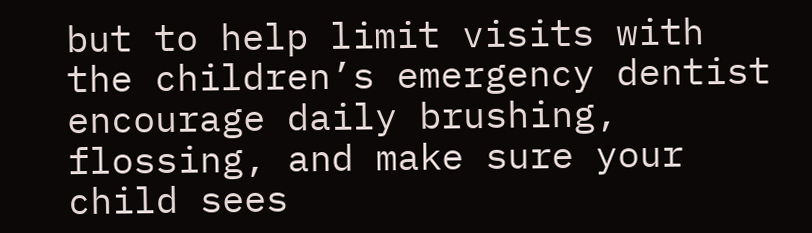but to help limit visits with the children’s emergency dentist encourage daily brushing, flossing, and make sure your child sees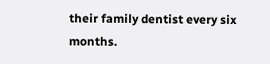their family dentist every six months.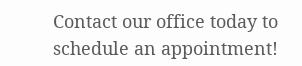Contact our office today to schedule an appointment!